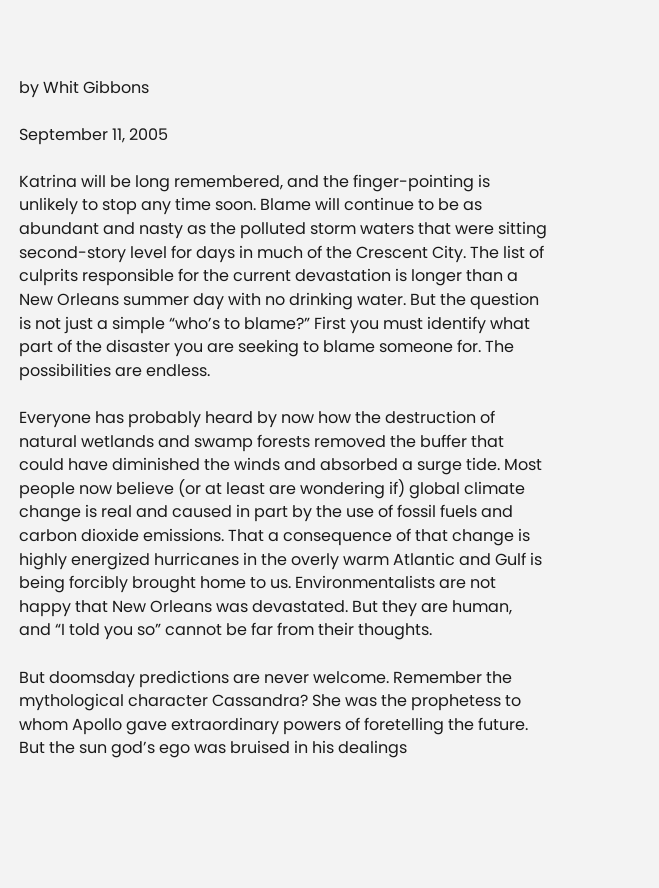by Whit Gibbons

September 11, 2005

Katrina will be long remembered, and the finger-pointing is unlikely to stop any time soon. Blame will continue to be as abundant and nasty as the polluted storm waters that were sitting second-story level for days in much of the Crescent City. The list of culprits responsible for the current devastation is longer than a New Orleans summer day with no drinking water. But the question is not just a simple “who’s to blame?” First you must identify what part of the disaster you are seeking to blame someone for. The possibilities are endless.

Everyone has probably heard by now how the destruction of natural wetlands and swamp forests removed the buffer that could have diminished the winds and absorbed a surge tide. Most people now believe (or at least are wondering if) global climate change is real and caused in part by the use of fossil fuels and carbon dioxide emissions. That a consequence of that change is highly energized hurricanes in the overly warm Atlantic and Gulf is being forcibly brought home to us. Environmentalists are not happy that New Orleans was devastated. But they are human, and “I told you so” cannot be far from their thoughts.

But doomsday predictions are never welcome. Remember the mythological character Cassandra? She was the prophetess to whom Apollo gave extraordinary powers of foretelling the future. But the sun god’s ego was bruised in his dealings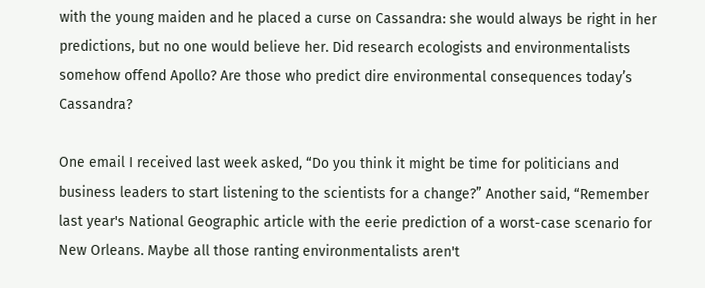with the young maiden and he placed a curse on Cassandra: she would always be right in her predictions, but no one would believe her. Did research ecologists and environmentalists somehow offend Apollo? Are those who predict dire environmental consequences today’s Cassandra?

One email I received last week asked, “Do you think it might be time for politicians and business leaders to start listening to the scientists for a change?” Another said, “Remember last year's National Geographic article with the eerie prediction of a worst-case scenario for New Orleans. Maybe all those ranting environmentalists aren't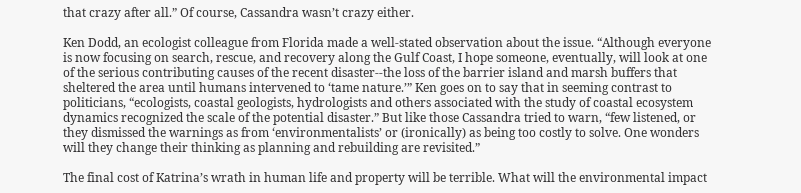that crazy after all.” Of course, Cassandra wasn’t crazy either.

Ken Dodd, an ecologist colleague from Florida made a well-stated observation about the issue. “Although everyone is now focusing on search, rescue, and recovery along the Gulf Coast, I hope someone, eventually, will look at one of the serious contributing causes of the recent disaster--the loss of the barrier island and marsh buffers that sheltered the area until humans intervened to ‘tame nature.’” Ken goes on to say that in seeming contrast to politicians, “ecologists, coastal geologists, hydrologists and others associated with the study of coastal ecosystem dynamics recognized the scale of the potential disaster.” But like those Cassandra tried to warn, “few listened, or they dismissed the warnings as from ‘environmentalists’ or (ironically) as being too costly to solve. One wonders will they change their thinking as planning and rebuilding are revisited.”

The final cost of Katrina’s wrath in human life and property will be terrible. What will the environmental impact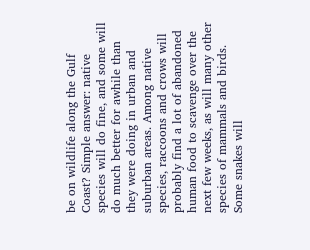be on wildlife along the Gulf Coast? Simple answer: native species will do fine, and some will do much better for awhile than they were doing in urban and suburban areas. Among native species, raccoons and crows will probably find a lot of abandoned human food to scavenge over the next few weeks, as will many other species of mammals and birds. Some snakes will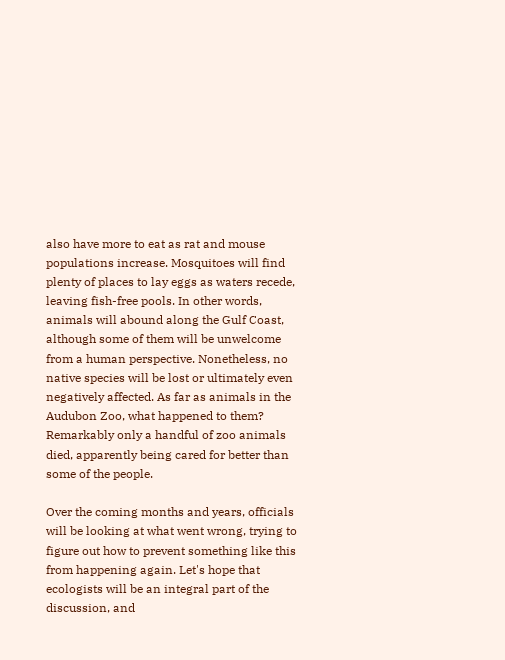also have more to eat as rat and mouse populations increase. Mosquitoes will find plenty of places to lay eggs as waters recede, leaving fish-free pools. In other words, animals will abound along the Gulf Coast, although some of them will be unwelcome from a human perspective. Nonetheless, no native species will be lost or ultimately even negatively affected. As far as animals in the Audubon Zoo, what happened to them? Remarkably only a handful of zoo animals died, apparently being cared for better than some of the people.

Over the coming months and years, officials will be looking at what went wrong, trying to figure out how to prevent something like this from happening again. Let's hope that ecologists will be an integral part of the discussion, and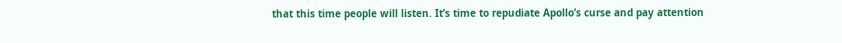that this time people will listen. It’s time to repudiate Apollo’s curse and pay attention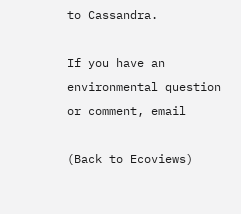to Cassandra.

If you have an environmental question or comment, email

(Back to Ecoviews)